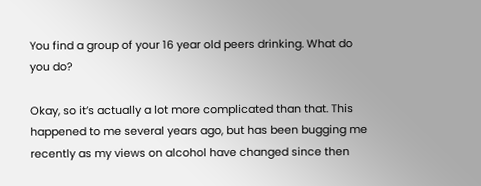You find a group of your 16 year old peers drinking. What do you do?

Okay, so it’s actually a lot more complicated than that. This happened to me several years ago, but has been bugging me recently as my views on alcohol have changed since then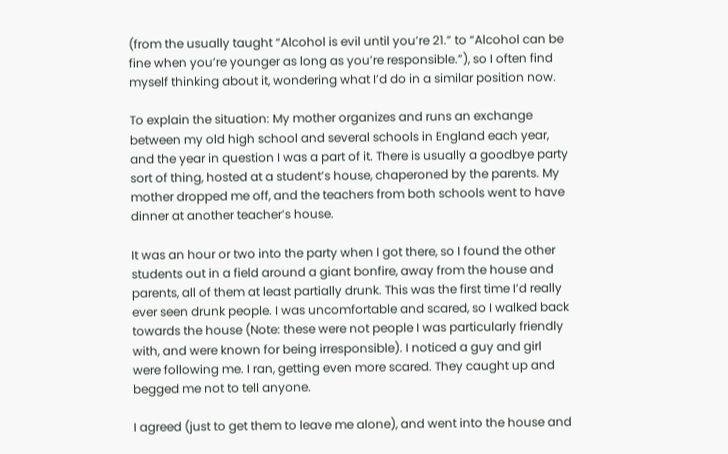(from the usually taught “Alcohol is evil until you’re 21.” to “Alcohol can be fine when you’re younger as long as you’re responsible.”), so I often find myself thinking about it, wondering what I’d do in a similar position now.

To explain the situation: My mother organizes and runs an exchange between my old high school and several schools in England each year, and the year in question I was a part of it. There is usually a goodbye party sort of thing, hosted at a student’s house, chaperoned by the parents. My mother dropped me off, and the teachers from both schools went to have dinner at another teacher’s house.

It was an hour or two into the party when I got there, so I found the other students out in a field around a giant bonfire, away from the house and parents, all of them at least partially drunk. This was the first time I’d really ever seen drunk people. I was uncomfortable and scared, so I walked back towards the house (Note: these were not people I was particularly friendly with, and were known for being irresponsible). I noticed a guy and girl were following me. I ran, getting even more scared. They caught up and begged me not to tell anyone.

I agreed (just to get them to leave me alone), and went into the house and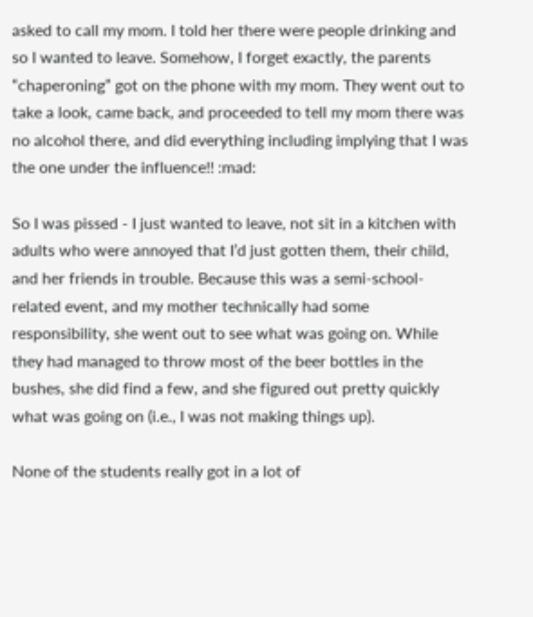asked to call my mom. I told her there were people drinking and so I wanted to leave. Somehow, I forget exactly, the parents “chaperoning” got on the phone with my mom. They went out to take a look, came back, and proceeded to tell my mom there was no alcohol there, and did everything including implying that I was the one under the influence!! :mad:

So I was pissed - I just wanted to leave, not sit in a kitchen with adults who were annoyed that I’d just gotten them, their child, and her friends in trouble. Because this was a semi-school-related event, and my mother technically had some responsibility, she went out to see what was going on. While they had managed to throw most of the beer bottles in the bushes, she did find a few, and she figured out pretty quickly what was going on (i.e., I was not making things up).

None of the students really got in a lot of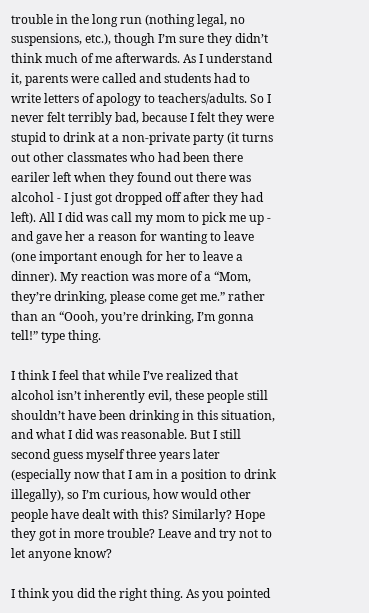trouble in the long run (nothing legal, no suspensions, etc.), though I’m sure they didn’t think much of me afterwards. As I understand it, parents were called and students had to write letters of apology to teachers/adults. So I never felt terribly bad, because I felt they were stupid to drink at a non-private party (it turns out other classmates who had been there eariler left when they found out there was alcohol - I just got dropped off after they had left). All I did was call my mom to pick me up - and gave her a reason for wanting to leave (one important enough for her to leave a dinner). My reaction was more of a “Mom, they’re drinking, please come get me.” rather than an “Oooh, you’re drinking, I’m gonna tell!” type thing.

I think I feel that while I’ve realized that alcohol isn’t inherently evil, these people still shouldn’t have been drinking in this situation, and what I did was reasonable. But I still second guess myself three years later (especially now that I am in a position to drink illegally), so I’m curious, how would other people have dealt with this? Similarly? Hope they got in more trouble? Leave and try not to let anyone know?

I think you did the right thing. As you pointed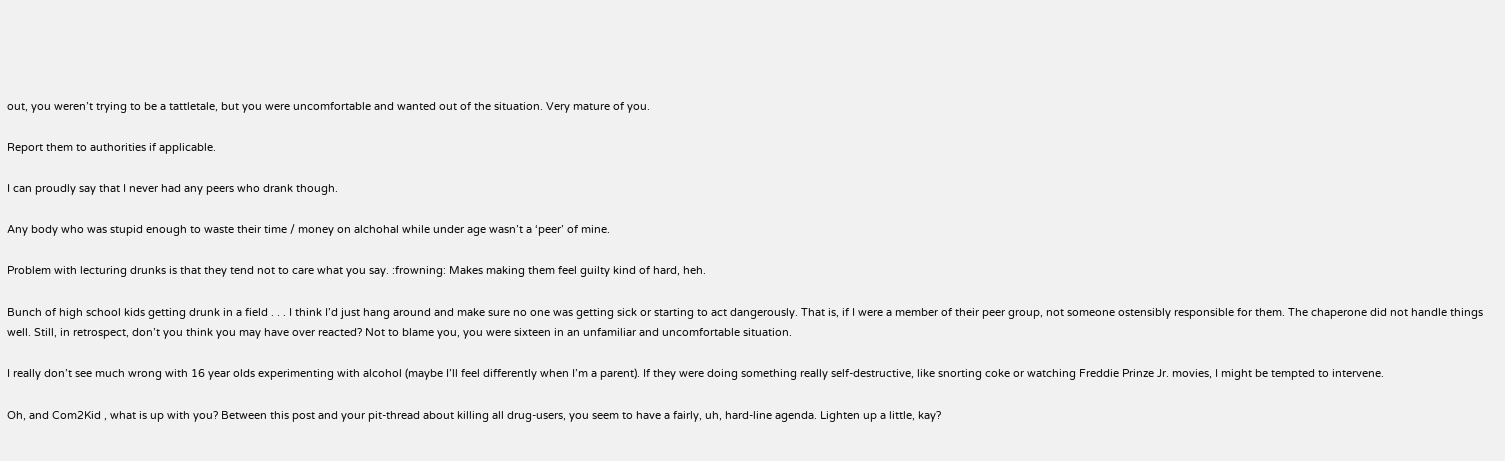out, you weren’t trying to be a tattletale, but you were uncomfortable and wanted out of the situation. Very mature of you.

Report them to authorities if applicable.

I can proudly say that I never had any peers who drank though.

Any body who was stupid enough to waste their time / money on alchohal while under age wasn’t a ‘peer’ of mine.

Problem with lecturing drunks is that they tend not to care what you say. :frowning: Makes making them feel guilty kind of hard, heh.

Bunch of high school kids getting drunk in a field . . . I think I’d just hang around and make sure no one was getting sick or starting to act dangerously. That is, if I were a member of their peer group, not someone ostensibly responsible for them. The chaperone did not handle things well. Still, in retrospect, don’t you think you may have over reacted? Not to blame you, you were sixteen in an unfamiliar and uncomfortable situation.

I really don’t see much wrong with 16 year olds experimenting with alcohol (maybe I’ll feel differently when I’m a parent). If they were doing something really self-destructive, like snorting coke or watching Freddie Prinze Jr. movies, I might be tempted to intervene.

Oh, and Com2Kid , what is up with you? Between this post and your pit-thread about killing all drug-users, you seem to have a fairly, uh, hard-line agenda. Lighten up a little, kay?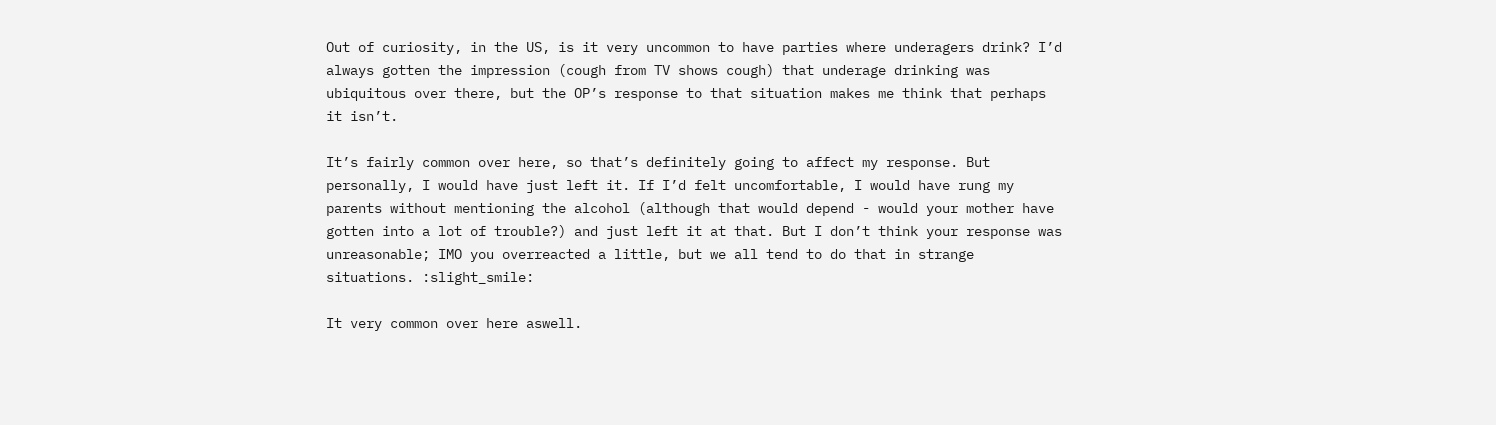Out of curiosity, in the US, is it very uncommon to have parties where underagers drink? I’d always gotten the impression (cough from TV shows cough) that underage drinking was ubiquitous over there, but the OP’s response to that situation makes me think that perhaps it isn’t.

It’s fairly common over here, so that’s definitely going to affect my response. But personally, I would have just left it. If I’d felt uncomfortable, I would have rung my parents without mentioning the alcohol (although that would depend - would your mother have gotten into a lot of trouble?) and just left it at that. But I don’t think your response was unreasonable; IMO you overreacted a little, but we all tend to do that in strange situations. :slight_smile:

It very common over here aswell.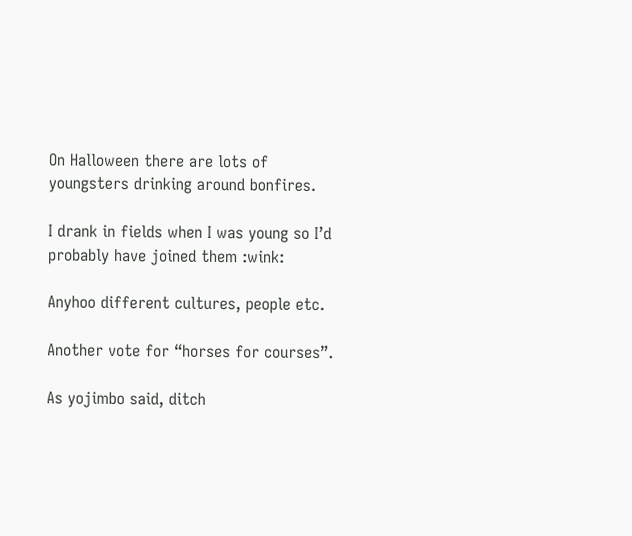On Halloween there are lots of youngsters drinking around bonfires.

I drank in fields when I was young so I’d probably have joined them :wink:

Anyhoo different cultures, people etc.

Another vote for “horses for courses”.

As yojimbo said, ditch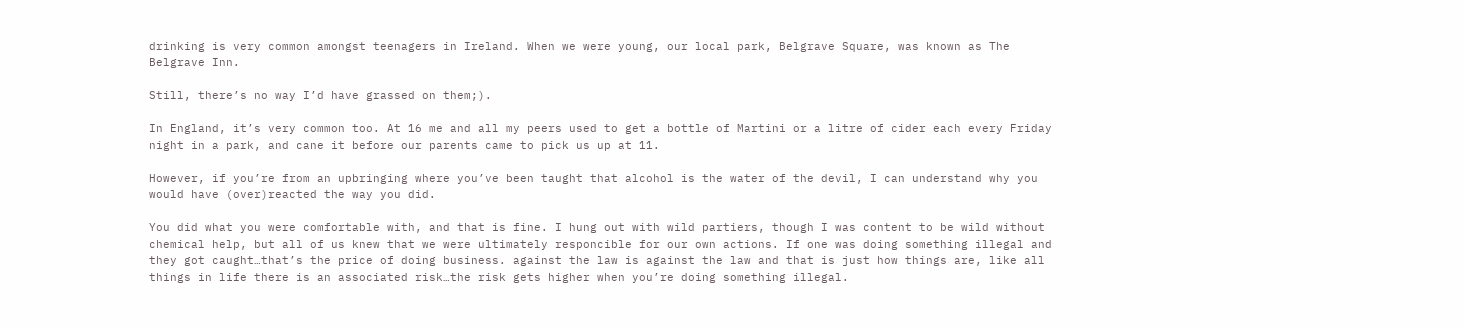drinking is very common amongst teenagers in Ireland. When we were young, our local park, Belgrave Square, was known as The Belgrave Inn.

Still, there’s no way I’d have grassed on them;).

In England, it’s very common too. At 16 me and all my peers used to get a bottle of Martini or a litre of cider each every Friday night in a park, and cane it before our parents came to pick us up at 11.

However, if you’re from an upbringing where you’ve been taught that alcohol is the water of the devil, I can understand why you would have (over)reacted the way you did.

You did what you were comfortable with, and that is fine. I hung out with wild partiers, though I was content to be wild without chemical help, but all of us knew that we were ultimately responcible for our own actions. If one was doing something illegal and they got caught…that’s the price of doing business. against the law is against the law and that is just how things are, like all things in life there is an associated risk…the risk gets higher when you’re doing something illegal.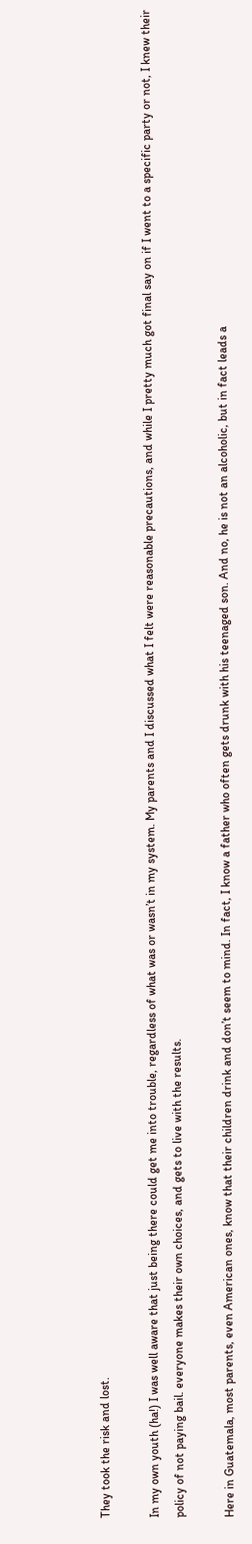They took the risk and lost.

In my own youth (ha!) I was well aware that just being there could get me into trouble, regardless of what was or wasn’t in my system. My parents and I discussed what I felt were reasonable precautions, and while I pretty much got final say on if I went to a specific party or not, I knew their policy of not paying bail. everyone makes their own choices, and gets to live with the results.

Here in Guatemala, most parents, even American ones, know that their children drink and don’t seem to mind. In fact, I know a father who often gets drunk with his teenaged son. And no, he is not an alcoholic, but in fact leads a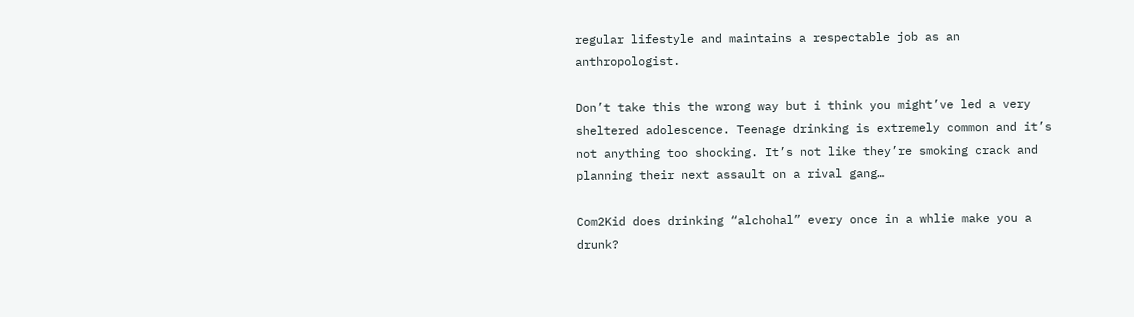regular lifestyle and maintains a respectable job as an anthropologist.

Don’t take this the wrong way but i think you might’ve led a very sheltered adolescence. Teenage drinking is extremely common and it’s not anything too shocking. It’s not like they’re smoking crack and planning their next assault on a rival gang…

Com2Kid does drinking “alchohal” every once in a whlie make you a drunk?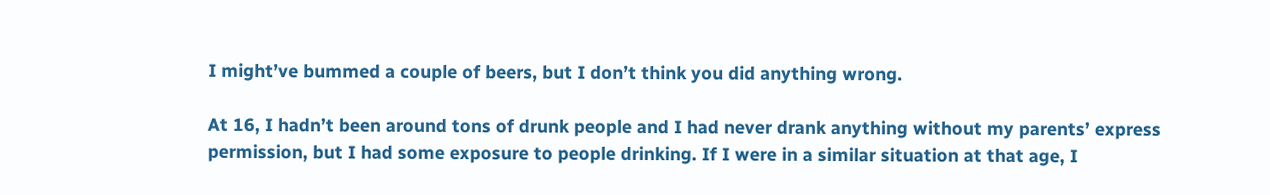I might’ve bummed a couple of beers, but I don’t think you did anything wrong.

At 16, I hadn’t been around tons of drunk people and I had never drank anything without my parents’ express permission, but I had some exposure to people drinking. If I were in a similar situation at that age, I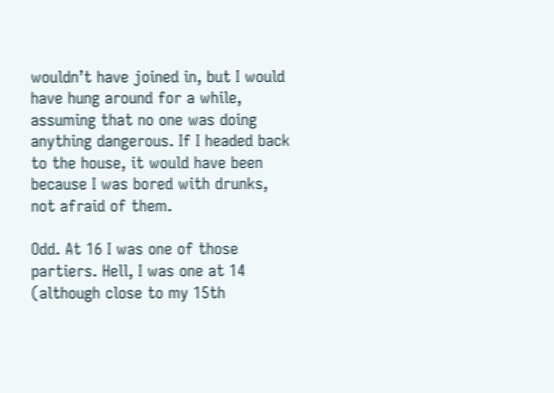wouldn’t have joined in, but I would have hung around for a while, assuming that no one was doing anything dangerous. If I headed back to the house, it would have been because I was bored with drunks, not afraid of them.

Odd. At 16 I was one of those partiers. Hell, I was one at 14 (although close to my 15th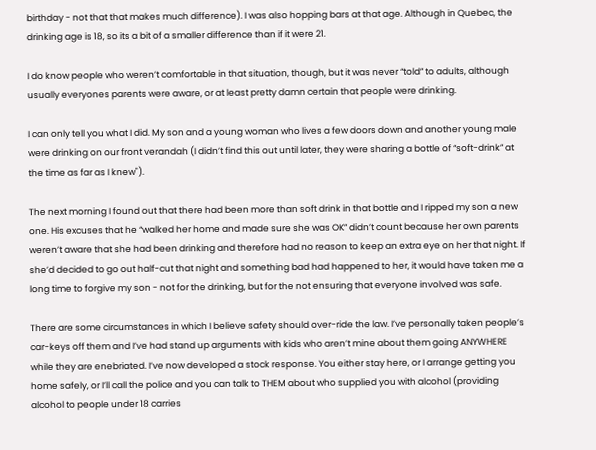birthday - not that that makes much difference). I was also hopping bars at that age. Although in Quebec, the drinking age is 18, so its a bit of a smaller difference than if it were 21.

I do know people who weren’t comfortable in that situation, though, but it was never “told” to adults, although usually everyones parents were aware, or at least pretty damn certain that people were drinking.

I can only tell you what I did. My son and a young woman who lives a few doors down and another young male were drinking on our front verandah (I didn’t find this out until later, they were sharing a bottle of “soft-drink” at the time as far as I knew").

The next morning I found out that there had been more than soft drink in that bottle and I ripped my son a new one. His excuses that he “walked her home and made sure she was OK” didn’t count because her own parents weren’t aware that she had been drinking and therefore had no reason to keep an extra eye on her that night. If she’d decided to go out half-cut that night and something bad had happened to her, it would have taken me a long time to forgive my son - not for the drinking, but for the not ensuring that everyone involved was safe.

There are some circumstances in which I believe safety should over-ride the law. I’ve personally taken people’s car-keys off them and I’ve had stand up arguments with kids who aren’t mine about them going ANYWHERE while they are enebriated. I’ve now developed a stock response. You either stay here, or I arrange getting you home safely, or I’ll call the police and you can talk to THEM about who supplied you with alcohol (providing alcohol to people under 18 carries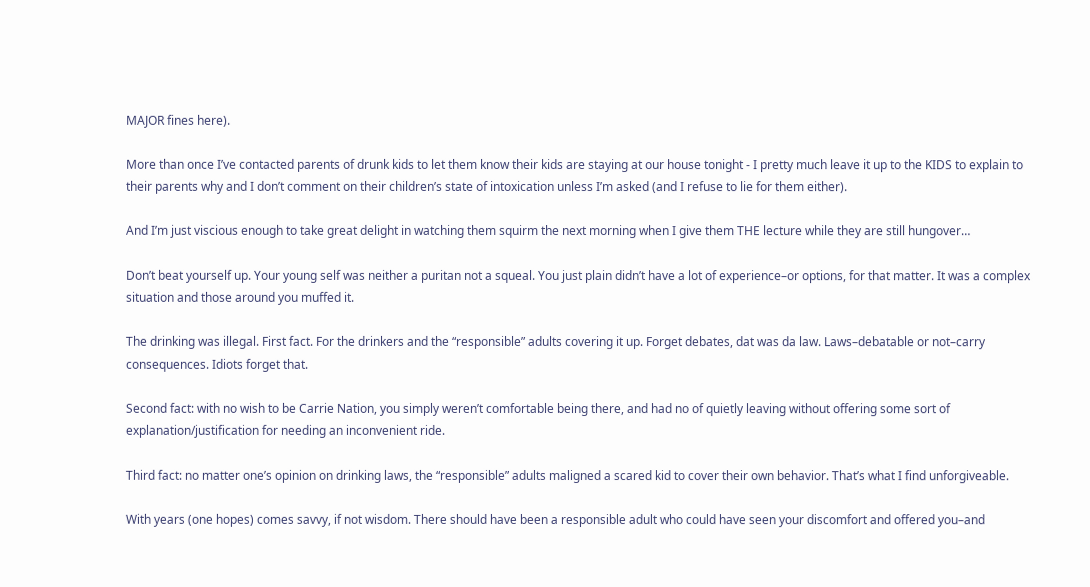MAJOR fines here).

More than once I’ve contacted parents of drunk kids to let them know their kids are staying at our house tonight - I pretty much leave it up to the KIDS to explain to their parents why and I don’t comment on their children’s state of intoxication unless I’m asked (and I refuse to lie for them either).

And I’m just viscious enough to take great delight in watching them squirm the next morning when I give them THE lecture while they are still hungover…

Don’t beat yourself up. Your young self was neither a puritan not a squeal. You just plain didn’t have a lot of experience–or options, for that matter. It was a complex situation and those around you muffed it.

The drinking was illegal. First fact. For the drinkers and the “responsible” adults covering it up. Forget debates, dat was da law. Laws–debatable or not–carry consequences. Idiots forget that.

Second fact: with no wish to be Carrie Nation, you simply weren’t comfortable being there, and had no of quietly leaving without offering some sort of explanation/justification for needing an inconvenient ride.

Third fact: no matter one’s opinion on drinking laws, the “responsible” adults maligned a scared kid to cover their own behavior. That’s what I find unforgiveable.

With years (one hopes) comes savvy, if not wisdom. There should have been a responsible adult who could have seen your discomfort and offered you–and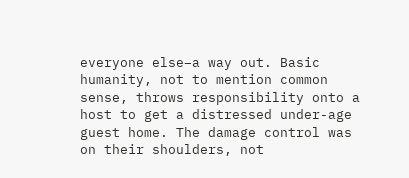everyone else–a way out. Basic humanity, not to mention common sense, throws responsibility onto a host to get a distressed under-age guest home. The damage control was on their shoulders, not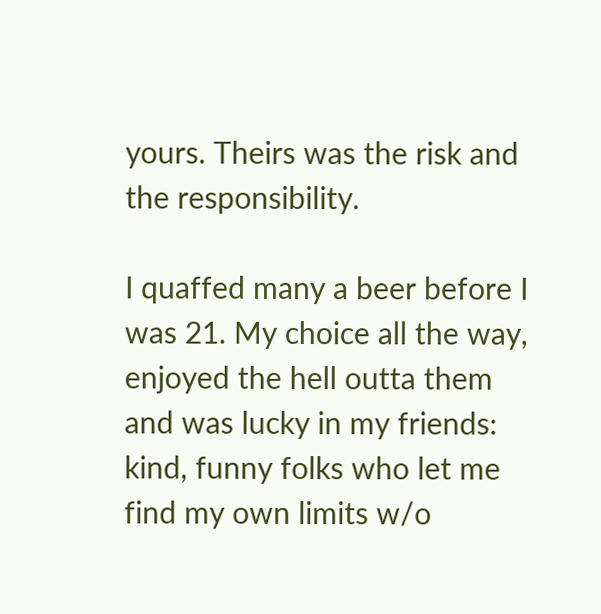yours. Theirs was the risk and the responsibility.

I quaffed many a beer before I was 21. My choice all the way, enjoyed the hell outta them and was lucky in my friends: kind, funny folks who let me find my own limits w/o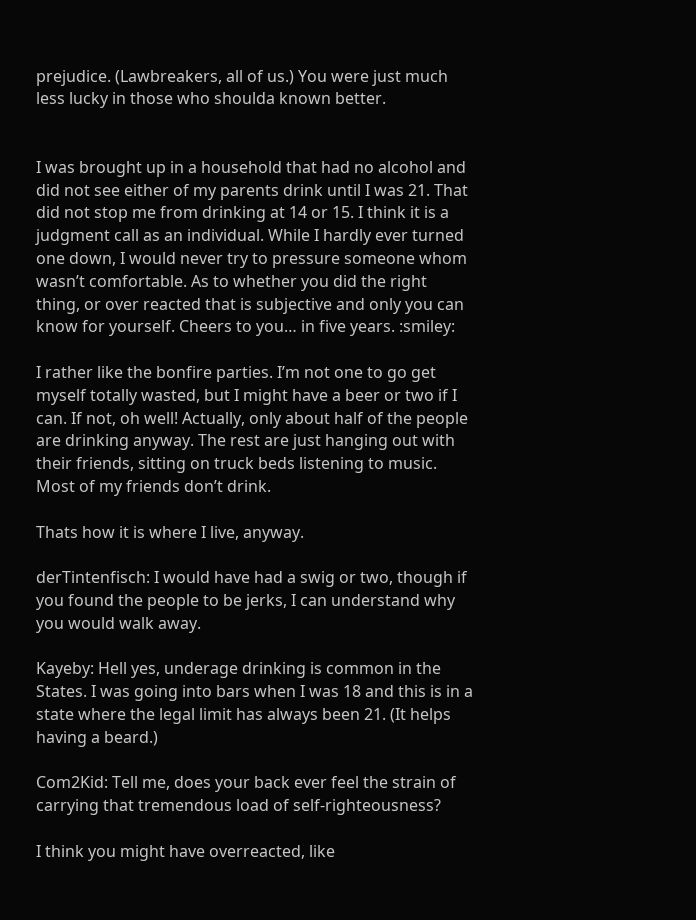prejudice. (Lawbreakers, all of us.) You were just much less lucky in those who shoulda known better.


I was brought up in a household that had no alcohol and did not see either of my parents drink until I was 21. That did not stop me from drinking at 14 or 15. I think it is a judgment call as an individual. While I hardly ever turned one down, I would never try to pressure someone whom wasn’t comfortable. As to whether you did the right thing, or over reacted that is subjective and only you can know for yourself. Cheers to you… in five years. :smiley:

I rather like the bonfire parties. I’m not one to go get myself totally wasted, but I might have a beer or two if I can. If not, oh well! Actually, only about half of the people are drinking anyway. The rest are just hanging out with their friends, sitting on truck beds listening to music. Most of my friends don’t drink.

Thats how it is where I live, anyway.

derTintenfisch: I would have had a swig or two, though if you found the people to be jerks, I can understand why you would walk away.

Kayeby: Hell yes, underage drinking is common in the States. I was going into bars when I was 18 and this is in a state where the legal limit has always been 21. (It helps having a beard.)

Com2Kid: Tell me, does your back ever feel the strain of carrying that tremendous load of self-righteousness?

I think you might have overreacted, like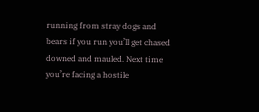running from stray dogs and bears if you run you’ll get chased downed and mauled. Next time you’re facing a hostile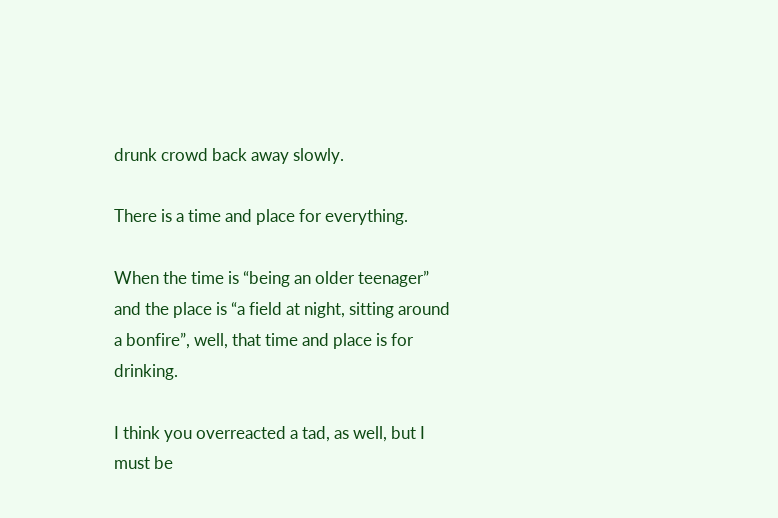drunk crowd back away slowly.

There is a time and place for everything.

When the time is “being an older teenager” and the place is “a field at night, sitting around a bonfire”, well, that time and place is for drinking.

I think you overreacted a tad, as well, but I must be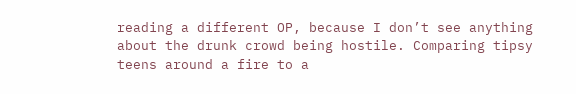reading a different OP, because I don’t see anything about the drunk crowd being hostile. Comparing tipsy teens around a fire to a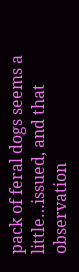pack of feral dogs seems a little…issued, and that observation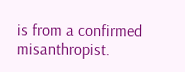is from a confirmed misanthropist.